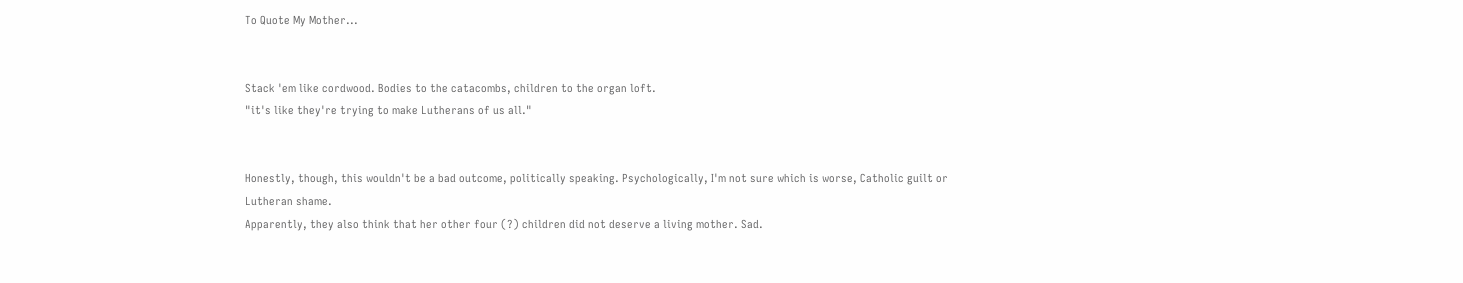To Quote My Mother...


Stack 'em like cordwood. Bodies to the catacombs, children to the organ loft.
"it's like they're trying to make Lutherans of us all."


Honestly, though, this wouldn't be a bad outcome, politically speaking. Psychologically, I'm not sure which is worse, Catholic guilt or Lutheran shame.
Apparently, they also think that her other four (?) children did not deserve a living mother. Sad.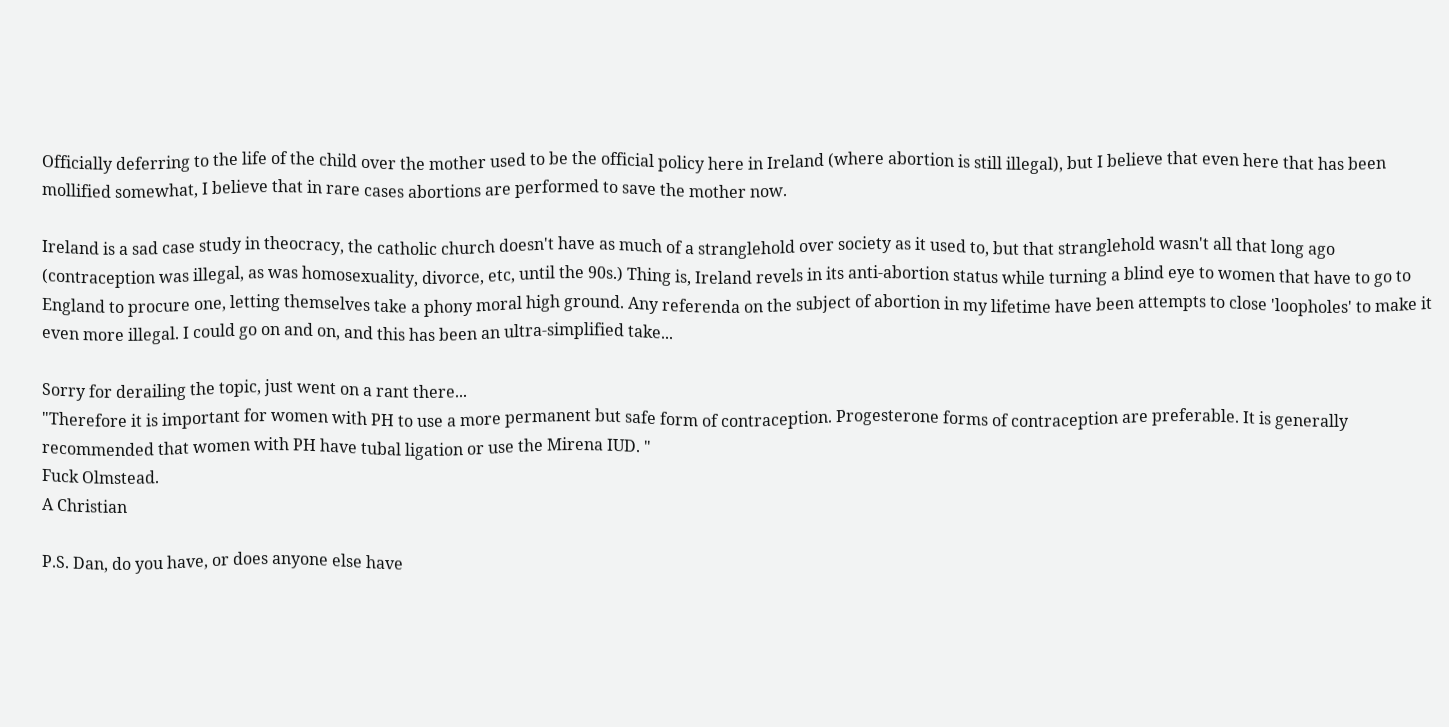Officially deferring to the life of the child over the mother used to be the official policy here in Ireland (where abortion is still illegal), but I believe that even here that has been mollified somewhat, I believe that in rare cases abortions are performed to save the mother now.

Ireland is a sad case study in theocracy, the catholic church doesn't have as much of a stranglehold over society as it used to, but that stranglehold wasn't all that long ago (contraception was illegal, as was homosexuality, divorce, etc, until the 90s.) Thing is, Ireland revels in its anti-abortion status while turning a blind eye to women that have to go to England to procure one, letting themselves take a phony moral high ground. Any referenda on the subject of abortion in my lifetime have been attempts to close 'loopholes' to make it even more illegal. I could go on and on, and this has been an ultra-simplified take...

Sorry for derailing the topic, just went on a rant there...
"Therefore it is important for women with PH to use a more permanent but safe form of contraception. Progesterone forms of contraception are preferable. It is generally recommended that women with PH have tubal ligation or use the Mirena IUD. "
Fuck Olmstead.
A Christian

P.S. Dan, do you have, or does anyone else have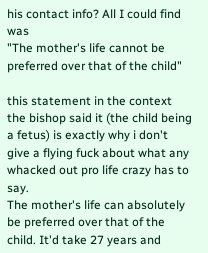his contact info? All I could find was
"The mother's life cannot be preferred over that of the child"

this statement in the context the bishop said it (the child being a fetus) is exactly why i don't give a flying fuck about what any whacked out pro life crazy has to say.
The mother's life can absolutely be preferred over that of the child. It'd take 27 years and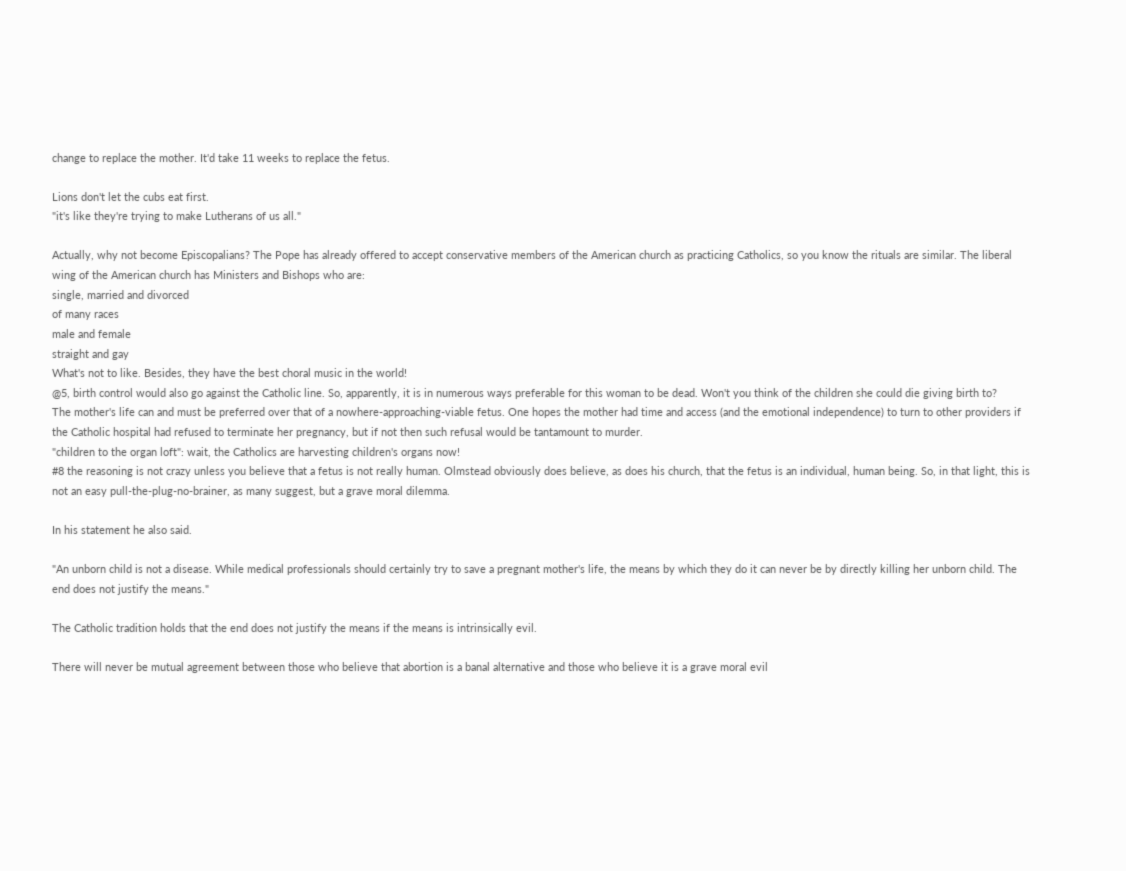change to replace the mother. It'd take 11 weeks to replace the fetus.

Lions don't let the cubs eat first.
"it's like they're trying to make Lutherans of us all."

Actually, why not become Episcopalians? The Pope has already offered to accept conservative members of the American church as practicing Catholics, so you know the rituals are similar. The liberal wing of the American church has Ministers and Bishops who are:
single, married and divorced
of many races
male and female
straight and gay
What's not to like. Besides, they have the best choral music in the world!
@5, birth control would also go against the Catholic line. So, apparently, it is in numerous ways preferable for this woman to be dead. Won't you think of the children she could die giving birth to?
The mother's life can and must be preferred over that of a nowhere-approaching-viable fetus. One hopes the mother had time and access (and the emotional independence) to turn to other providers if the Catholic hospital had refused to terminate her pregnancy, but if not then such refusal would be tantamount to murder.
"children to the organ loft": wait, the Catholics are harvesting children's organs now!
#8 the reasoning is not crazy unless you believe that a fetus is not really human. Olmstead obviously does believe, as does his church, that the fetus is an individual, human being. So, in that light, this is not an easy pull-the-plug-no-brainer, as many suggest, but a grave moral dilemma.

In his statement he also said.

"An unborn child is not a disease. While medical professionals should certainly try to save a pregnant mother's life, the means by which they do it can never be by directly killing her unborn child. The end does not justify the means."

The Catholic tradition holds that the end does not justify the means if the means is intrinsically evil.

There will never be mutual agreement between those who believe that abortion is a banal alternative and those who believe it is a grave moral evil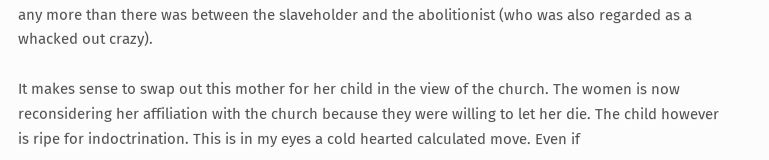any more than there was between the slaveholder and the abolitionist (who was also regarded as a whacked out crazy).

It makes sense to swap out this mother for her child in the view of the church. The women is now reconsidering her affiliation with the church because they were willing to let her die. The child however is ripe for indoctrination. This is in my eyes a cold hearted calculated move. Even if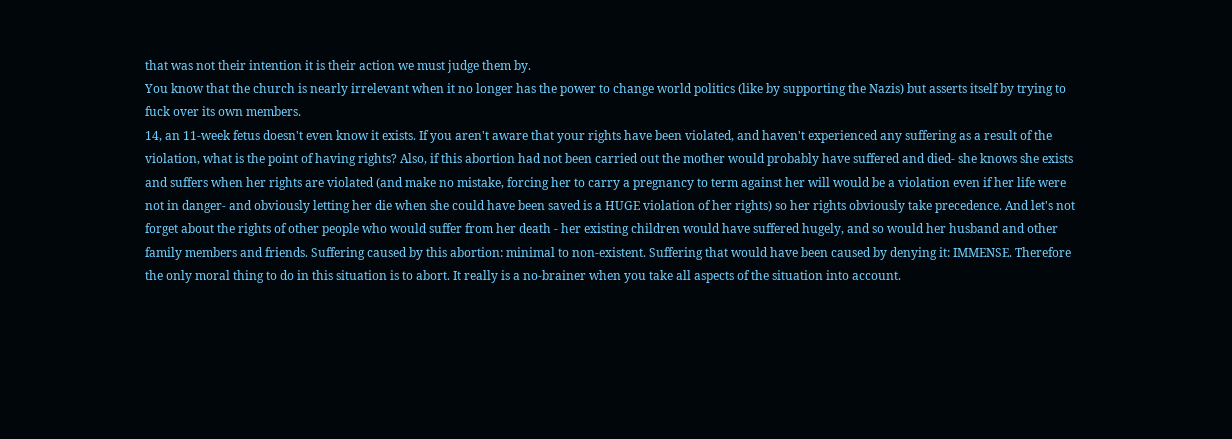that was not their intention it is their action we must judge them by.
You know that the church is nearly irrelevant when it no longer has the power to change world politics (like by supporting the Nazis) but asserts itself by trying to fuck over its own members.
14, an 11-week fetus doesn't even know it exists. If you aren't aware that your rights have been violated, and haven't experienced any suffering as a result of the violation, what is the point of having rights? Also, if this abortion had not been carried out the mother would probably have suffered and died- she knows she exists and suffers when her rights are violated (and make no mistake, forcing her to carry a pregnancy to term against her will would be a violation even if her life were not in danger- and obviously letting her die when she could have been saved is a HUGE violation of her rights) so her rights obviously take precedence. And let's not forget about the rights of other people who would suffer from her death - her existing children would have suffered hugely, and so would her husband and other family members and friends. Suffering caused by this abortion: minimal to non-existent. Suffering that would have been caused by denying it: IMMENSE. Therefore the only moral thing to do in this situation is to abort. It really is a no-brainer when you take all aspects of the situation into account.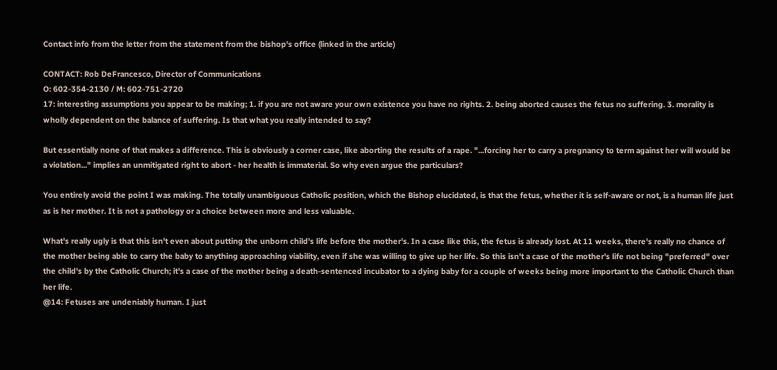Contact info from the letter from the statement from the bishop's office (linked in the article)

CONTACT: Rob DeFrancesco, Director of Communications
O: 602-354-2130 / M: 602-751-2720
17: interesting assumptions you appear to be making; 1. if you are not aware your own existence you have no rights. 2. being aborted causes the fetus no suffering. 3. morality is wholly dependent on the balance of suffering. Is that what you really intended to say?

But essentially none of that makes a difference. This is obviously a corner case, like aborting the results of a rape. "...forcing her to carry a pregnancy to term against her will would be a violation..." implies an unmitigated right to abort - her health is immaterial. So why even argue the particulars?

You entirely avoid the point I was making. The totally unambiguous Catholic position, which the Bishop elucidated, is that the fetus, whether it is self-aware or not, is a human life just as is her mother. It is not a pathology or a choice between more and less valuable.

What's really ugly is that this isn't even about putting the unborn child's life before the mother's. In a case like this, the fetus is already lost. At 11 weeks, there's really no chance of the mother being able to carry the baby to anything approaching viability, even if she was willing to give up her life. So this isn't a case of the mother's life not being "preferred" over the child's by the Catholic Church; it's a case of the mother being a death-sentenced incubator to a dying baby for a couple of weeks being more important to the Catholic Church than her life.
@14: Fetuses are undeniably human. I just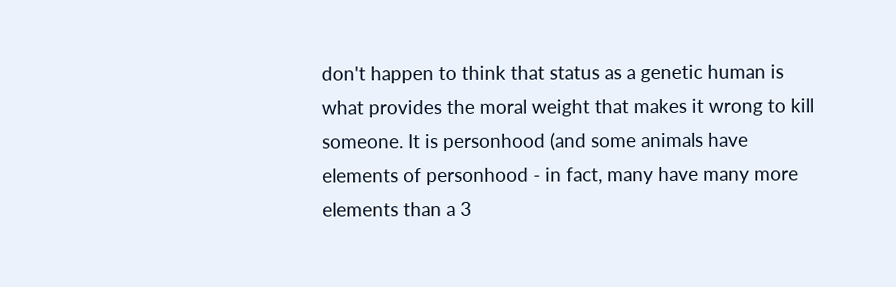don't happen to think that status as a genetic human is what provides the moral weight that makes it wrong to kill someone. It is personhood (and some animals have elements of personhood - in fact, many have many more elements than a 3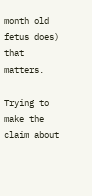month old fetus does) that matters.

Trying to make the claim about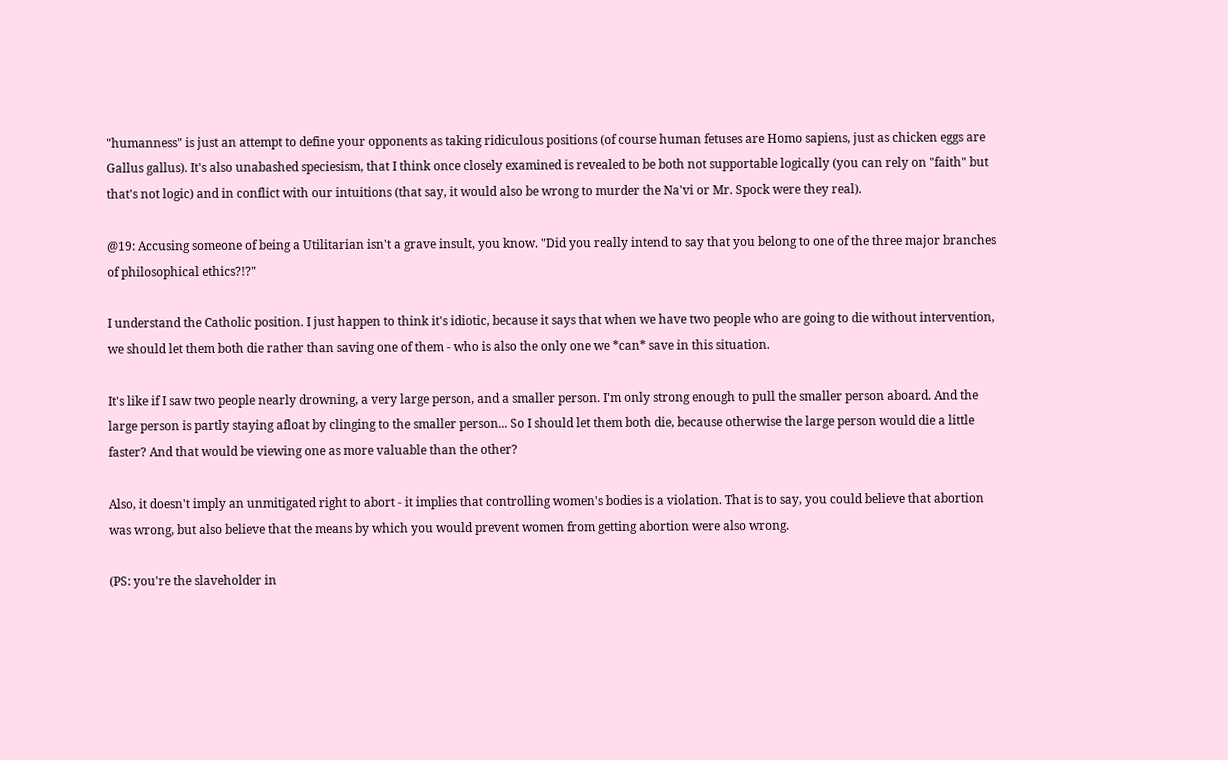"humanness" is just an attempt to define your opponents as taking ridiculous positions (of course human fetuses are Homo sapiens, just as chicken eggs are Gallus gallus). It's also unabashed speciesism, that I think once closely examined is revealed to be both not supportable logically (you can rely on "faith" but that's not logic) and in conflict with our intuitions (that say, it would also be wrong to murder the Na'vi or Mr. Spock were they real).

@19: Accusing someone of being a Utilitarian isn't a grave insult, you know. "Did you really intend to say that you belong to one of the three major branches of philosophical ethics?!?"

I understand the Catholic position. I just happen to think it's idiotic, because it says that when we have two people who are going to die without intervention, we should let them both die rather than saving one of them - who is also the only one we *can* save in this situation.

It's like if I saw two people nearly drowning, a very large person, and a smaller person. I'm only strong enough to pull the smaller person aboard. And the large person is partly staying afloat by clinging to the smaller person... So I should let them both die, because otherwise the large person would die a little faster? And that would be viewing one as more valuable than the other?

Also, it doesn't imply an unmitigated right to abort - it implies that controlling women's bodies is a violation. That is to say, you could believe that abortion was wrong, but also believe that the means by which you would prevent women from getting abortion were also wrong.

(PS: you're the slaveholder in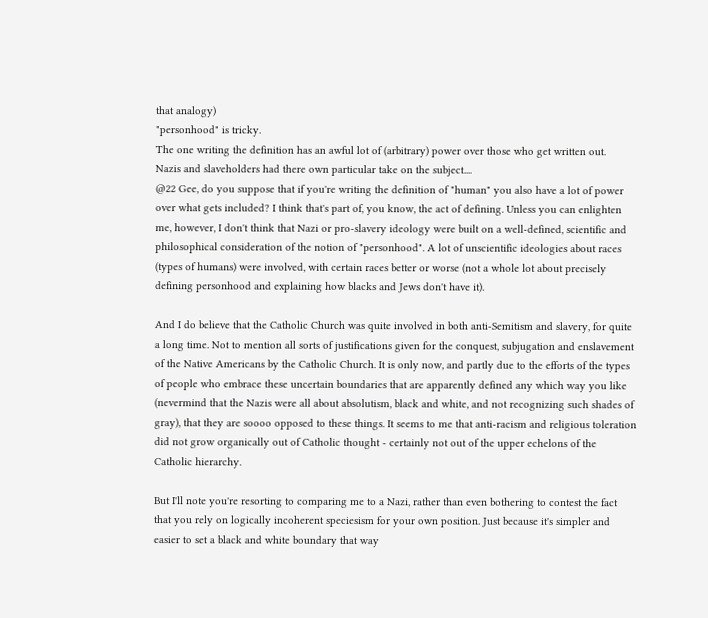that analogy)
"personhood" is tricky.
The one writing the definition has an awful lot of (arbitrary) power over those who get written out.
Nazis and slaveholders had there own particular take on the subject....
@22 Gee, do you suppose that if you're writing the definition of "human" you also have a lot of power over what gets included? I think that's part of, you know, the act of defining. Unless you can enlighten me, however, I don't think that Nazi or pro-slavery ideology were built on a well-defined, scientific and philosophical consideration of the notion of "personhood". A lot of unscientific ideologies about races (types of humans) were involved, with certain races better or worse (not a whole lot about precisely defining personhood and explaining how blacks and Jews don't have it).

And I do believe that the Catholic Church was quite involved in both anti-Semitism and slavery, for quite a long time. Not to mention all sorts of justifications given for the conquest, subjugation and enslavement of the Native Americans by the Catholic Church. It is only now, and partly due to the efforts of the types of people who embrace these uncertain boundaries that are apparently defined any which way you like (nevermind that the Nazis were all about absolutism, black and white, and not recognizing such shades of gray), that they are soooo opposed to these things. It seems to me that anti-racism and religious toleration did not grow organically out of Catholic thought - certainly not out of the upper echelons of the Catholic hierarchy.

But I'll note you're resorting to comparing me to a Nazi, rather than even bothering to contest the fact that you rely on logically incoherent speciesism for your own position. Just because it's simpler and easier to set a black and white boundary that way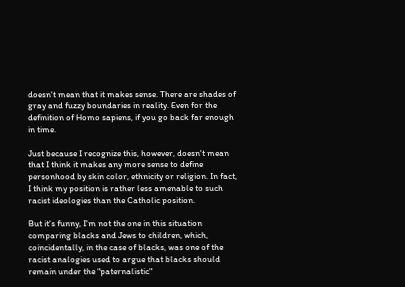doesn't mean that it makes sense. There are shades of gray and fuzzy boundaries in reality. Even for the definition of Homo sapiens, if you go back far enough in time.

Just because I recognize this, however, doesn't mean that I think it makes any more sense to define personhood by skin color, ethnicity or religion. In fact, I think my position is rather less amenable to such racist ideologies than the Catholic position.

But it's funny, I'm not the one in this situation comparing blacks and Jews to children, which, coincidentally, in the case of blacks, was one of the racist analogies used to argue that blacks should remain under the "paternalistic"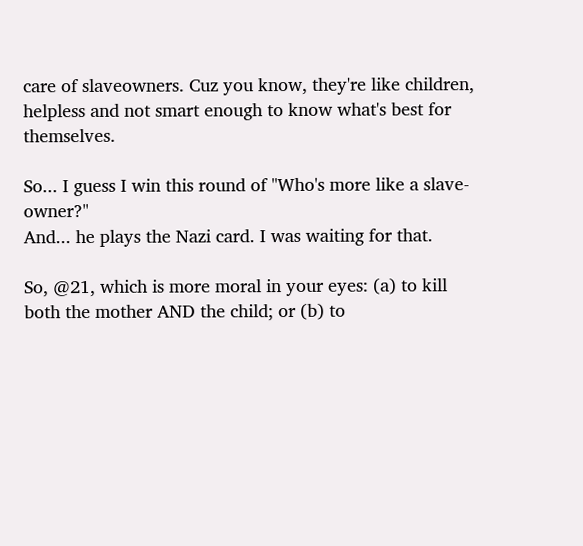care of slaveowners. Cuz you know, they're like children, helpless and not smart enough to know what's best for themselves.

So... I guess I win this round of "Who's more like a slave-owner?"
And... he plays the Nazi card. I was waiting for that.

So, @21, which is more moral in your eyes: (a) to kill both the mother AND the child; or (b) to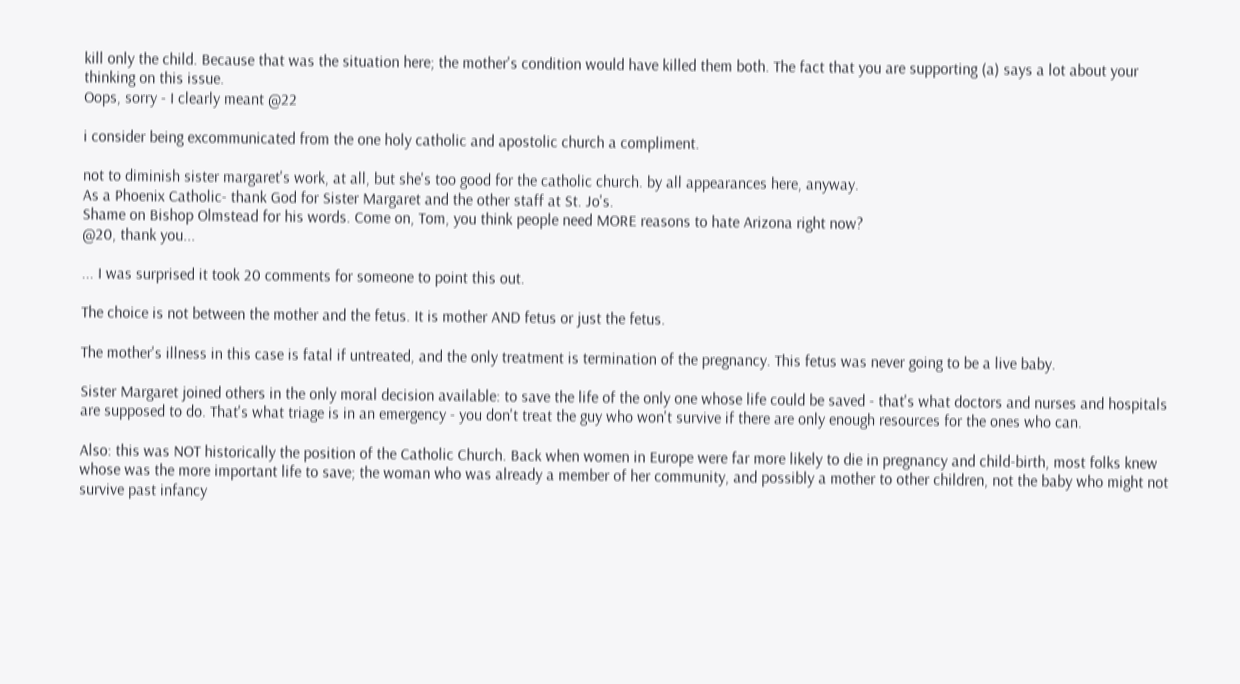kill only the child. Because that was the situation here; the mother's condition would have killed them both. The fact that you are supporting (a) says a lot about your thinking on this issue.
Oops, sorry - I clearly meant @22

i consider being excommunicated from the one holy catholic and apostolic church a compliment.

not to diminish sister margaret's work, at all, but she's too good for the catholic church. by all appearances here, anyway.
As a Phoenix Catholic- thank God for Sister Margaret and the other staff at St. Jo's.
Shame on Bishop Olmstead for his words. Come on, Tom, you think people need MORE reasons to hate Arizona right now?
@20, thank you...

... I was surprised it took 20 comments for someone to point this out.

The choice is not between the mother and the fetus. It is mother AND fetus or just the fetus.

The mother's illness in this case is fatal if untreated, and the only treatment is termination of the pregnancy. This fetus was never going to be a live baby.

Sister Margaret joined others in the only moral decision available: to save the life of the only one whose life could be saved - that's what doctors and nurses and hospitals are supposed to do. That's what triage is in an emergency - you don't treat the guy who won't survive if there are only enough resources for the ones who can.

Also: this was NOT historically the position of the Catholic Church. Back when women in Europe were far more likely to die in pregnancy and child-birth, most folks knew whose was the more important life to save; the woman who was already a member of her community, and possibly a mother to other children, not the baby who might not survive past infancy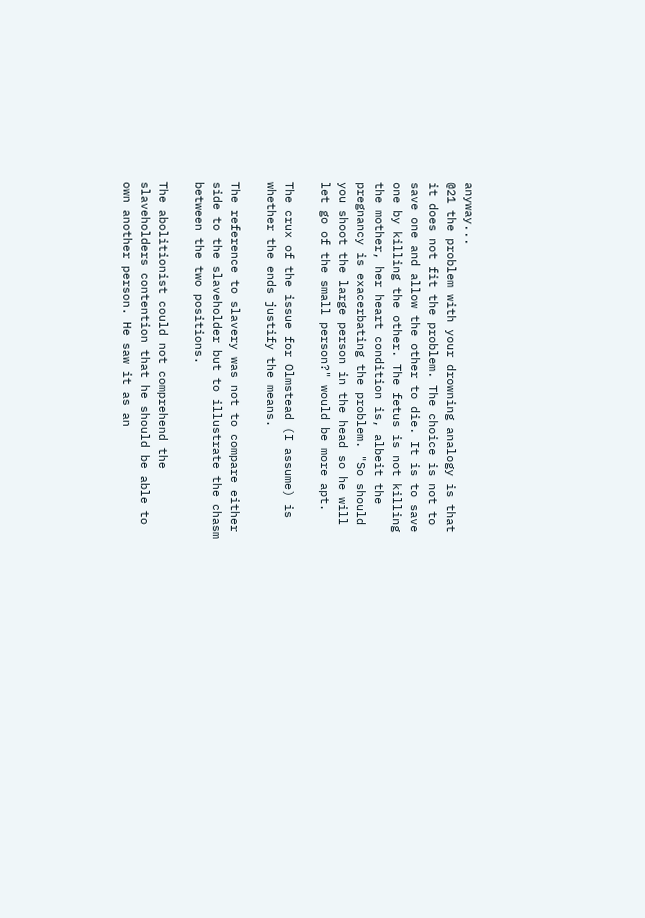anyway...
@21 the problem with your drowning analogy is that it does not fit the problem. The choice is not to save one and allow the other to die. It is to save one by killing the other. The fetus is not killing the mother, her heart condition is, albeit the pregnancy is exacerbating the problem. "So should you shoot the large person in the head so he will let go of the small person?" would be more apt.

The crux of the issue for Olmstead (I assume) is whether the ends justify the means.

The reference to slavery was not to compare either side to the slaveholder but to illustrate the chasm between the two positions.

The abolitionist could not comprehend the slaveholders contention that he should be able to own another person. He saw it as an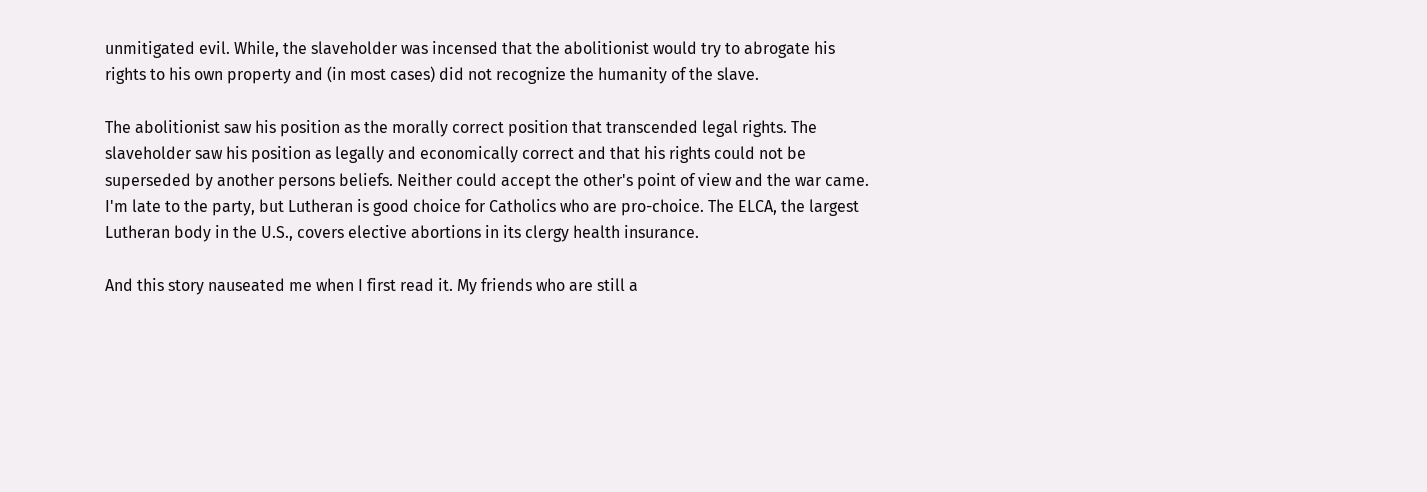unmitigated evil. While, the slaveholder was incensed that the abolitionist would try to abrogate his rights to his own property and (in most cases) did not recognize the humanity of the slave.

The abolitionist saw his position as the morally correct position that transcended legal rights. The slaveholder saw his position as legally and economically correct and that his rights could not be superseded by another persons beliefs. Neither could accept the other's point of view and the war came.
I'm late to the party, but Lutheran is good choice for Catholics who are pro-choice. The ELCA, the largest Lutheran body in the U.S., covers elective abortions in its clergy health insurance.

And this story nauseated me when I first read it. My friends who are still a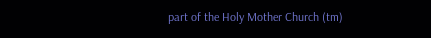part of the Holy Mother Church (tm)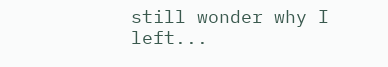still wonder why I left...